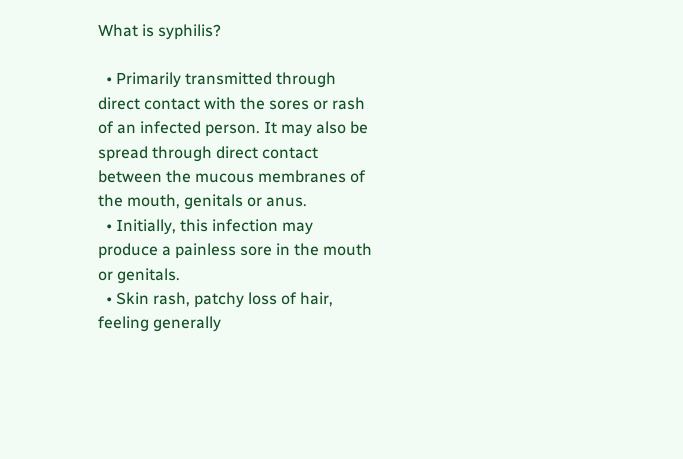What is syphilis?

  • Primarily transmitted through direct contact with the sores or rash of an infected person. It may also be spread through direct contact between the mucous membranes of the mouth, genitals or anus.
  • Initially, this infection may produce a painless sore in the mouth or genitals.
  • Skin rash, patchy loss of hair, feeling generally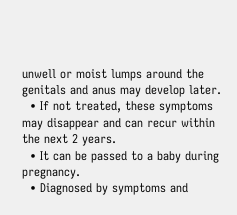unwell or moist lumps around the genitals and anus may develop later.
  • If not treated, these symptoms may disappear and can recur within the next 2 years.
  • It can be passed to a baby during pregnancy.
  • Diagnosed by symptoms and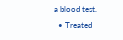a blood test.
  • Treated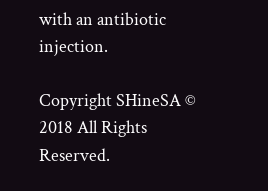with an antibiotic injection.

Copyright SHineSA © 2018 All Rights Reserved.